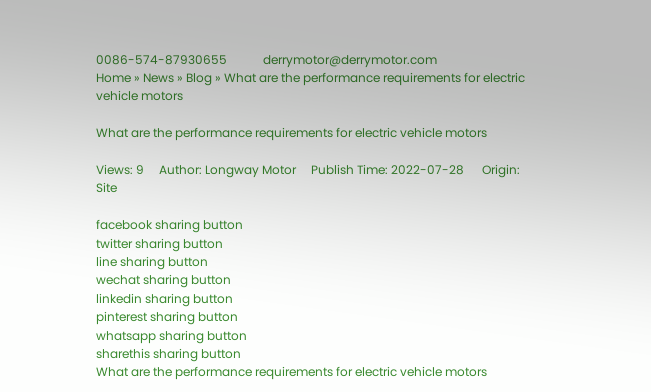0086-574-87930655            derrymotor@derrymotor.com
Home » News » Blog » What are the performance requirements for electric vehicle motors

What are the performance requirements for electric vehicle motors

Views: 9     Author: Longway Motor     Publish Time: 2022-07-28      Origin: Site

facebook sharing button
twitter sharing button
line sharing button
wechat sharing button
linkedin sharing button
pinterest sharing button
whatsapp sharing button
sharethis sharing button
What are the performance requirements for electric vehicle motors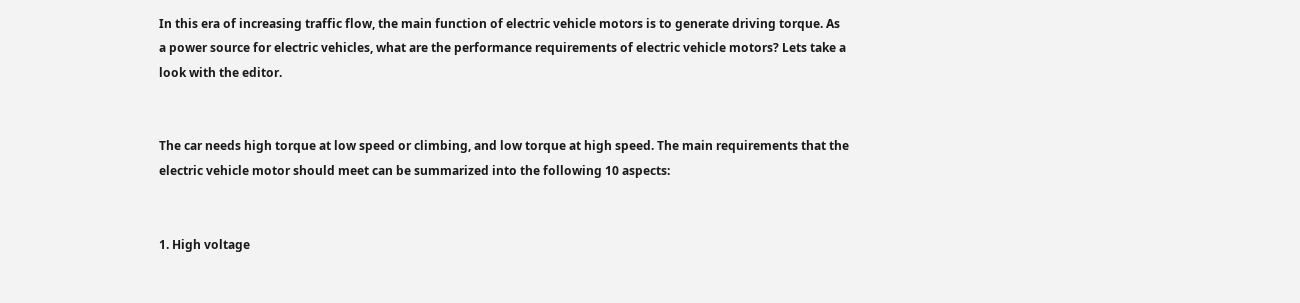In this era of increasing traffic flow, the main function of electric vehicle motors is to generate driving torque. As a power source for electric vehicles, what are the performance requirements of electric vehicle motors? Lets take a look with the editor.


The car needs high torque at low speed or climbing, and low torque at high speed. The main requirements that the electric vehicle motor should meet can be summarized into the following 10 aspects:


1. High voltage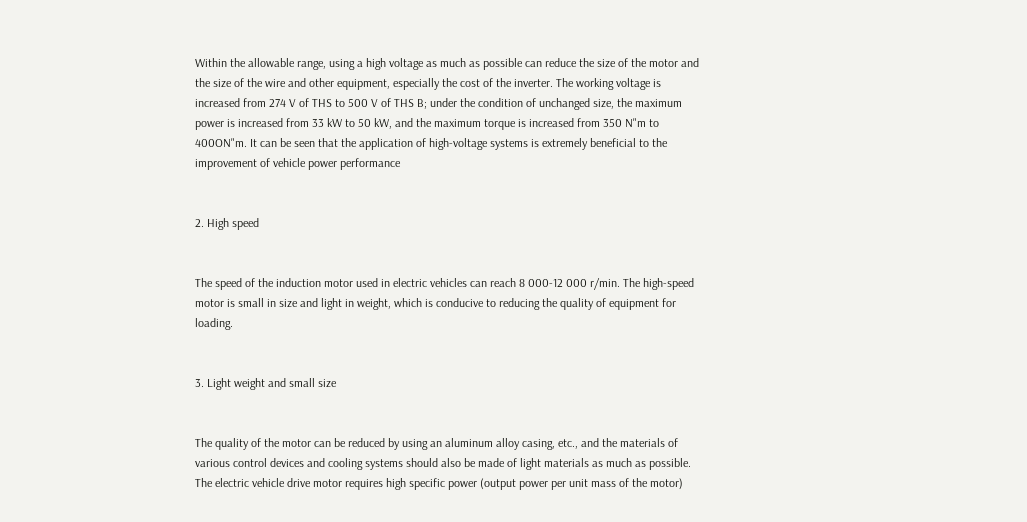Within the allowable range, using a high voltage as much as possible can reduce the size of the motor and the size of the wire and other equipment, especially the cost of the inverter. The working voltage is increased from 274 V of THS to 500 V of THS B; under the condition of unchanged size, the maximum power is increased from 33 kW to 50 kW, and the maximum torque is increased from 350 N"m to 400ON"m. It can be seen that the application of high-voltage systems is extremely beneficial to the improvement of vehicle power performance


2. High speed


The speed of the induction motor used in electric vehicles can reach 8 000-12 000 r/min. The high-speed motor is small in size and light in weight, which is conducive to reducing the quality of equipment for loading.


3. Light weight and small size


The quality of the motor can be reduced by using an aluminum alloy casing, etc., and the materials of various control devices and cooling systems should also be made of light materials as much as possible. The electric vehicle drive motor requires high specific power (output power per unit mass of the motor)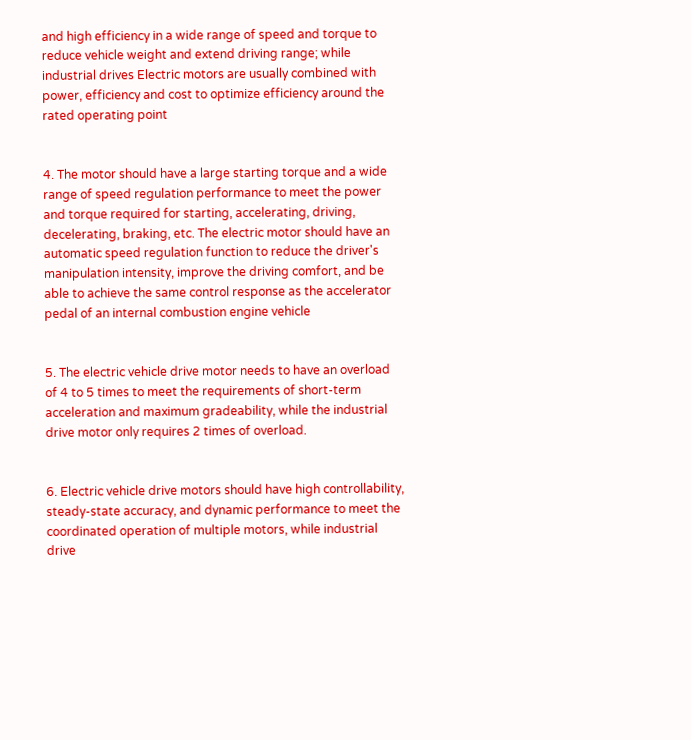and high efficiency in a wide range of speed and torque to reduce vehicle weight and extend driving range; while industrial drives Electric motors are usually combined with power, efficiency and cost to optimize efficiency around the rated operating point


4. The motor should have a large starting torque and a wide range of speed regulation performance to meet the power and torque required for starting, accelerating, driving, decelerating, braking, etc. The electric motor should have an automatic speed regulation function to reduce the driver's manipulation intensity, improve the driving comfort, and be able to achieve the same control response as the accelerator pedal of an internal combustion engine vehicle


5. The electric vehicle drive motor needs to have an overload of 4 to 5 times to meet the requirements of short-term acceleration and maximum gradeability, while the industrial drive motor only requires 2 times of overload.


6. Electric vehicle drive motors should have high controllability, steady-state accuracy, and dynamic performance to meet the coordinated operation of multiple motors, while industrial drive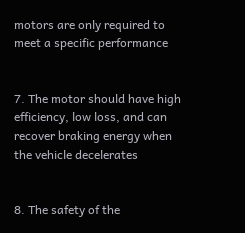motors are only required to meet a specific performance


7. The motor should have high efficiency, low loss, and can recover braking energy when the vehicle decelerates


8. The safety of the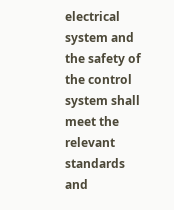electrical system and the safety of the control system shall meet the relevant standards and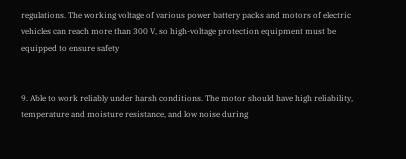regulations. The working voltage of various power battery packs and motors of electric vehicles can reach more than 300 V, so high-voltage protection equipment must be equipped to ensure safety


9. Able to work reliably under harsh conditions. The motor should have high reliability, temperature and moisture resistance, and low noise during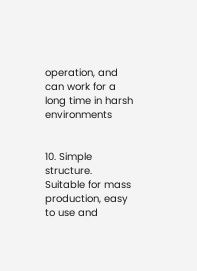operation, and can work for a long time in harsh environments


10. Simple structure. Suitable for mass production, easy to use and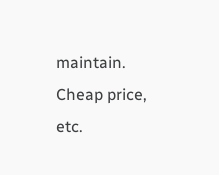maintain. Cheap price, etc.